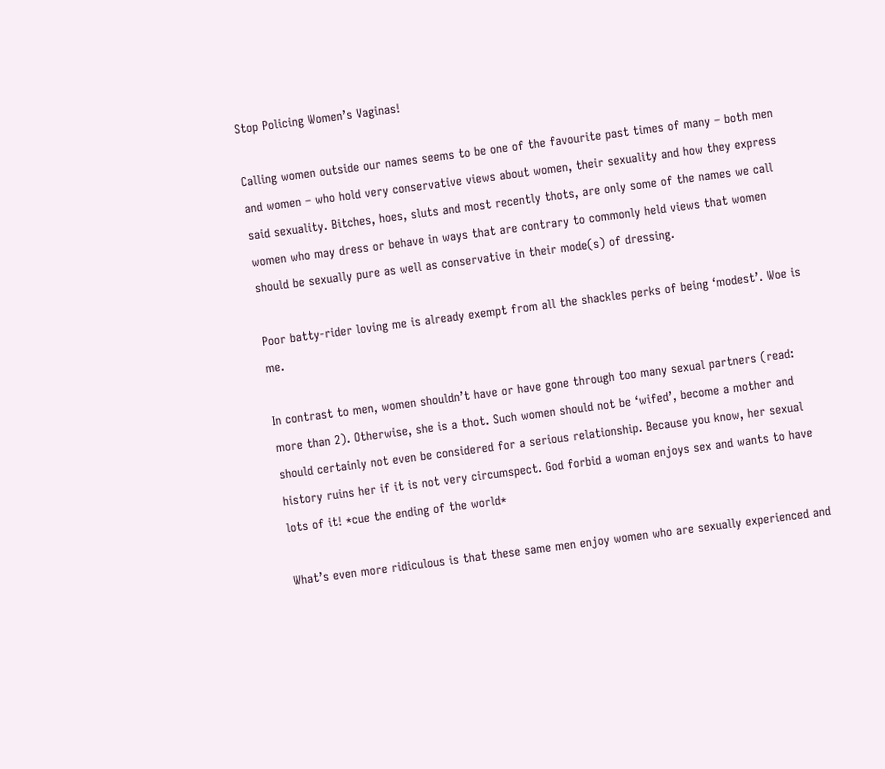Stop Policing Women’s Vaginas!

Calling women outside our names seems to be one of the favourite past times of many – both men and women – who hold very conservative views about women, their sexuality and how they express said sexuality. Bitches, hoes, sluts and most recently thots, are only some of the names we call women who may dress or behave in ways that are contrary to commonly held views that women should be sexually pure as well as conservative in their mode(s) of dressing.

Poor batty-rider loving me is already exempt from all the shackles perks of being ‘modest’. Woe is me.

In contrast to men, women shouldn’t have or have gone through too many sexual partners (read: more than 2). Otherwise, she is a thot. Such women should not be ‘wifed’, become a mother and should certainly not even be considered for a serious relationship. Because you know, her sexual history ruins her if it is not very circumspect. God forbid a woman enjoys sex and wants to have lots of it! *cue the ending of the world*

What’s even more ridiculous is that these same men enjoy women who are sexually experienced and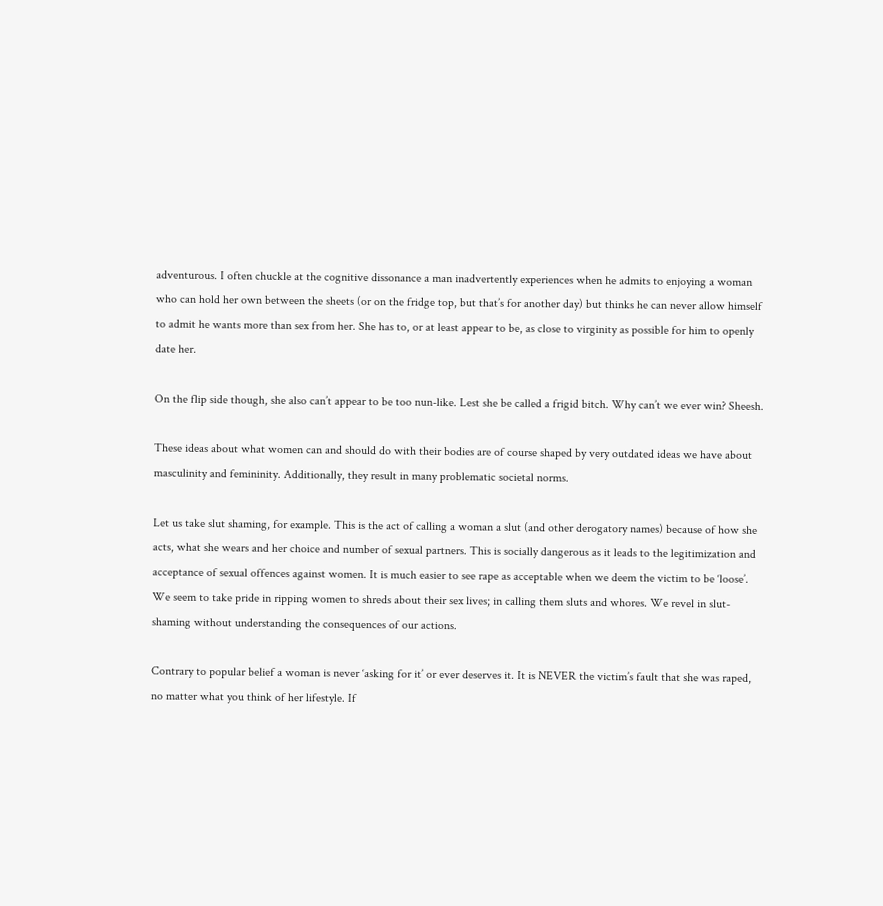adventurous. I often chuckle at the cognitive dissonance a man inadvertently experiences when he admits to enjoying a woman who can hold her own between the sheets (or on the fridge top, but that’s for another day) but thinks he can never allow himself to admit he wants more than sex from her. She has to, or at least appear to be, as close to virginity as possible for him to openly date her.

On the flip side though, she also can’t appear to be too nun-like. Lest she be called a frigid bitch. Why can’t we ever win? Sheesh.

These ideas about what women can and should do with their bodies are of course shaped by very outdated ideas we have about masculinity and femininity. Additionally, they result in many problematic societal norms.

Let us take slut shaming, for example. This is the act of calling a woman a slut (and other derogatory names) because of how she acts, what she wears and her choice and number of sexual partners. This is socially dangerous as it leads to the legitimization and acceptance of sexual offences against women. It is much easier to see rape as acceptable when we deem the victim to be ‘loose’. We seem to take pride in ripping women to shreds about their sex lives; in calling them sluts and whores. We revel in slut-shaming without understanding the consequences of our actions.

Contrary to popular belief a woman is never ‘asking for it’ or ever deserves it. It is NEVER the victim’s fault that she was raped, no matter what you think of her lifestyle. If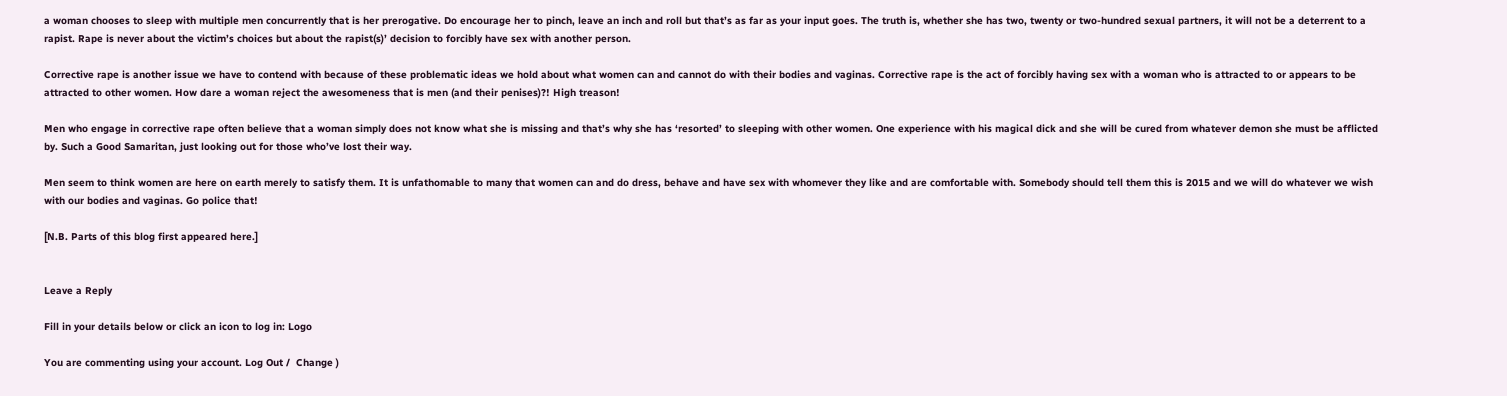a woman chooses to sleep with multiple men concurrently that is her prerogative. Do encourage her to pinch, leave an inch and roll but that’s as far as your input goes. The truth is, whether she has two, twenty or two-hundred sexual partners, it will not be a deterrent to a rapist. Rape is never about the victim’s choices but about the rapist(s)’ decision to forcibly have sex with another person.

Corrective rape is another issue we have to contend with because of these problematic ideas we hold about what women can and cannot do with their bodies and vaginas. Corrective rape is the act of forcibly having sex with a woman who is attracted to or appears to be attracted to other women. How dare a woman reject the awesomeness that is men (and their penises)?! High treason!

Men who engage in corrective rape often believe that a woman simply does not know what she is missing and that’s why she has ‘resorted’ to sleeping with other women. One experience with his magical dick and she will be cured from whatever demon she must be afflicted by. Such a Good Samaritan, just looking out for those who’ve lost their way.

Men seem to think women are here on earth merely to satisfy them. It is unfathomable to many that women can and do dress, behave and have sex with whomever they like and are comfortable with. Somebody should tell them this is 2015 and we will do whatever we wish with our bodies and vaginas. Go police that!

[N.B. Parts of this blog first appeared here.]


Leave a Reply

Fill in your details below or click an icon to log in: Logo

You are commenting using your account. Log Out /  Change )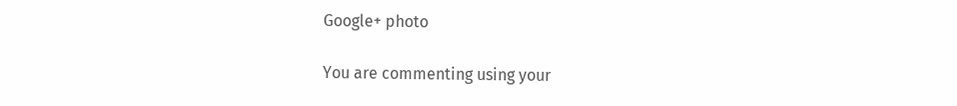Google+ photo

You are commenting using your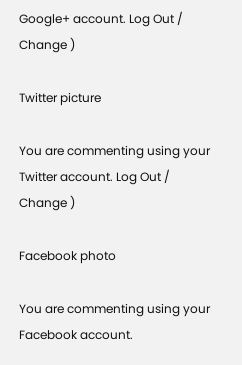Google+ account. Log Out /  Change )

Twitter picture

You are commenting using your Twitter account. Log Out /  Change )

Facebook photo

You are commenting using your Facebook account.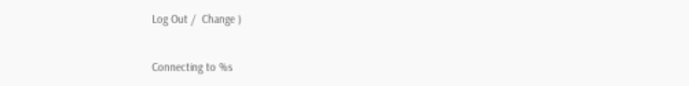Log Out /  Change )


Connecting to %s